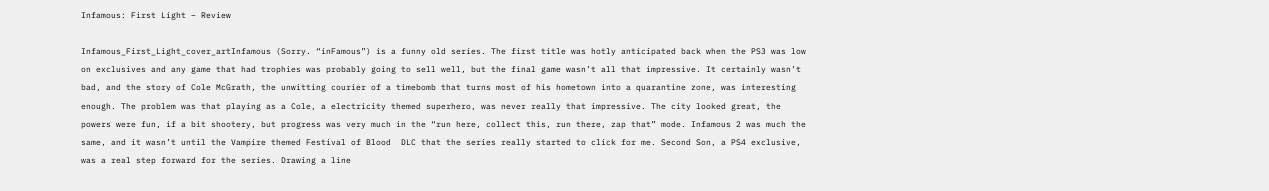Infamous: First Light – Review

Infamous_First_Light_cover_artInfamous (Sorry. “inFamous”) is a funny old series. The first title was hotly anticipated back when the PS3 was low on exclusives and any game that had trophies was probably going to sell well, but the final game wasn’t all that impressive. It certainly wasn’t bad, and the story of Cole McGrath, the unwitting courier of a timebomb that turns most of his hometown into a quarantine zone, was interesting enough. The problem was that playing as a Cole, a electricity themed superhero, was never really that impressive. The city looked great, the powers were fun, if a bit shootery, but progress was very much in the “run here, collect this, run there, zap that” mode. Infamous 2 was much the same, and it wasn’t until the Vampire themed Festival of Blood  DLC that the series really started to click for me. Second Son, a PS4 exclusive, was a real step forward for the series. Drawing a line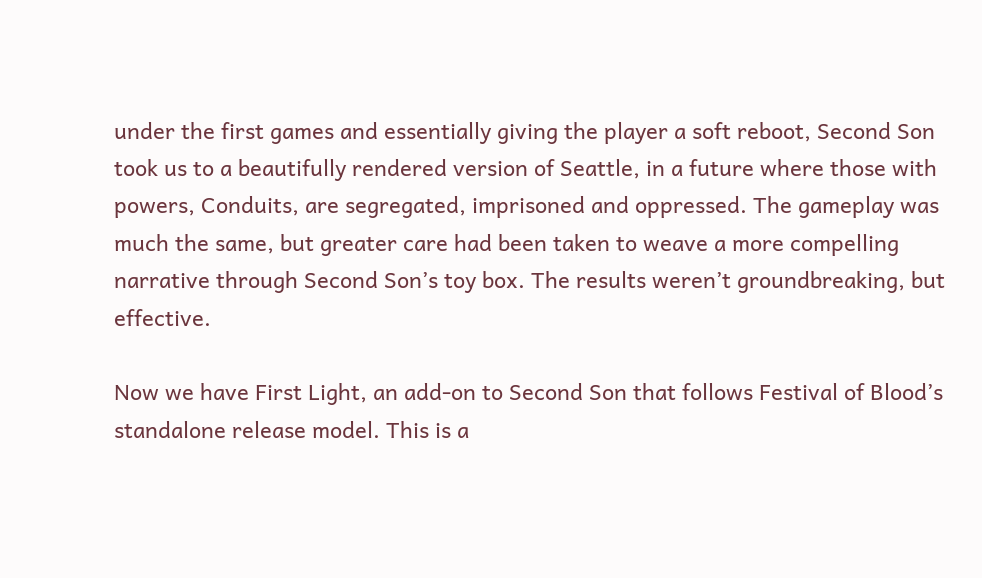under the first games and essentially giving the player a soft reboot, Second Son took us to a beautifully rendered version of Seattle, in a future where those with powers, Conduits, are segregated, imprisoned and oppressed. The gameplay was much the same, but greater care had been taken to weave a more compelling narrative through Second Son’s toy box. The results weren’t groundbreaking, but effective.

Now we have First Light, an add-on to Second Son that follows Festival of Blood’s standalone release model. This is a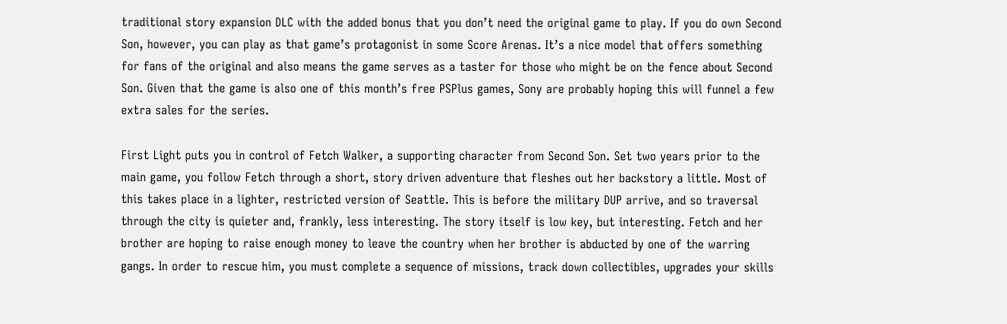traditional story expansion DLC with the added bonus that you don’t need the original game to play. If you do own Second Son, however, you can play as that game’s protagonist in some Score Arenas. It’s a nice model that offers something for fans of the original and also means the game serves as a taster for those who might be on the fence about Second Son. Given that the game is also one of this month’s free PSPlus games, Sony are probably hoping this will funnel a few extra sales for the series.

First Light puts you in control of Fetch Walker, a supporting character from Second Son. Set two years prior to the main game, you follow Fetch through a short, story driven adventure that fleshes out her backstory a little. Most of this takes place in a lighter, restricted version of Seattle. This is before the military DUP arrive, and so traversal through the city is quieter and, frankly, less interesting. The story itself is low key, but interesting. Fetch and her brother are hoping to raise enough money to leave the country when her brother is abducted by one of the warring gangs. In order to rescue him, you must complete a sequence of missions, track down collectibles, upgrades your skills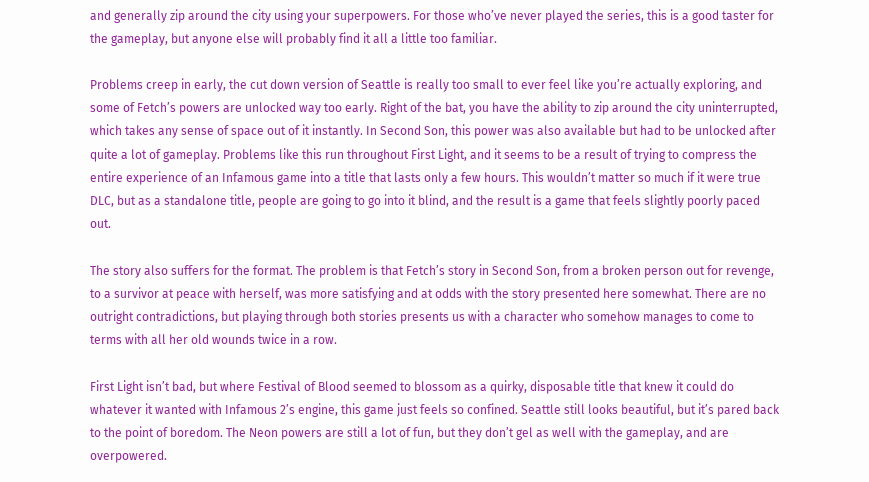and generally zip around the city using your superpowers. For those who’ve never played the series, this is a good taster for the gameplay, but anyone else will probably find it all a little too familiar.

Problems creep in early, the cut down version of Seattle is really too small to ever feel like you’re actually exploring, and some of Fetch’s powers are unlocked way too early. Right of the bat, you have the ability to zip around the city uninterrupted, which takes any sense of space out of it instantly. In Second Son, this power was also available but had to be unlocked after quite a lot of gameplay. Problems like this run throughout First Light, and it seems to be a result of trying to compress the entire experience of an Infamous game into a title that lasts only a few hours. This wouldn’t matter so much if it were true DLC, but as a standalone title, people are going to go into it blind, and the result is a game that feels slightly poorly paced out.

The story also suffers for the format. The problem is that Fetch’s story in Second Son, from a broken person out for revenge, to a survivor at peace with herself, was more satisfying and at odds with the story presented here somewhat. There are no outright contradictions, but playing through both stories presents us with a character who somehow manages to come to terms with all her old wounds twice in a row.

First Light isn’t bad, but where Festival of Blood seemed to blossom as a quirky, disposable title that knew it could do whatever it wanted with Infamous 2’s engine, this game just feels so confined. Seattle still looks beautiful, but it’s pared back to the point of boredom. The Neon powers are still a lot of fun, but they don’t gel as well with the gameplay, and are overpowered.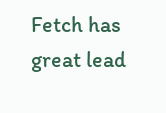Fetch has great lead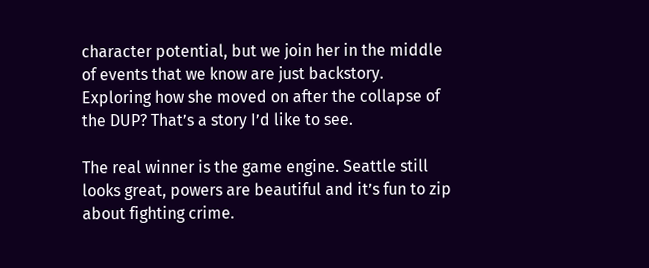character potential, but we join her in the middle of events that we know are just backstory. Exploring how she moved on after the collapse of the DUP? That’s a story I’d like to see.

The real winner is the game engine. Seattle still looks great, powers are beautiful and it’s fun to zip about fighting crime.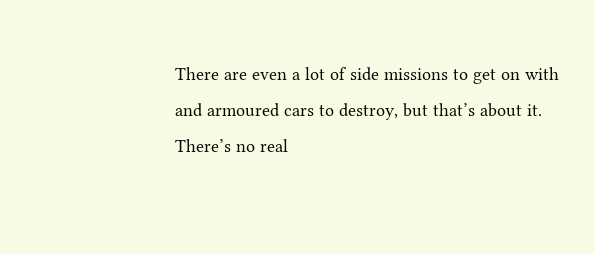There are even a lot of side missions to get on with and armoured cars to destroy, but that’s about it. There’s no real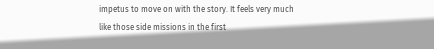impetus to move on with the story. It feels very much like those side missions in the first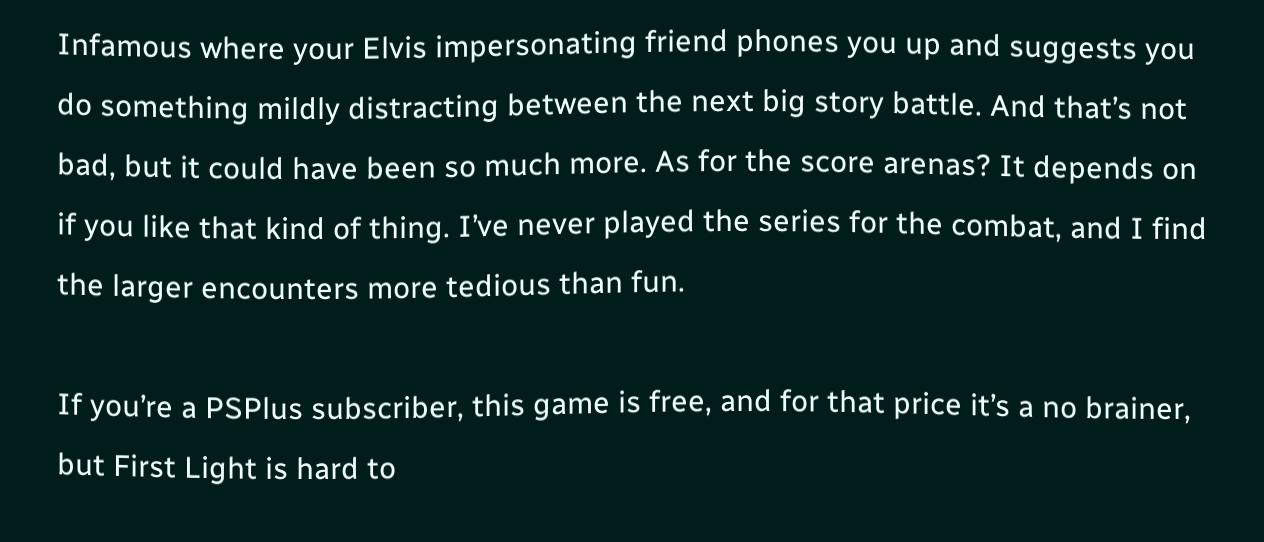Infamous where your Elvis impersonating friend phones you up and suggests you do something mildly distracting between the next big story battle. And that’s not bad, but it could have been so much more. As for the score arenas? It depends on if you like that kind of thing. I’ve never played the series for the combat, and I find the larger encounters more tedious than fun.

If you’re a PSPlus subscriber, this game is free, and for that price it’s a no brainer, but First Light is hard to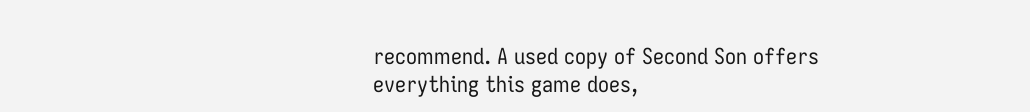recommend. A used copy of Second Son offers everything this game does,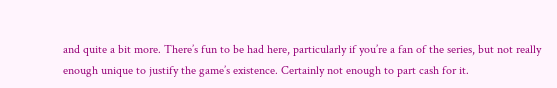and quite a bit more. There’s fun to be had here, particularly if you’re a fan of the series, but not really enough unique to justify the game’s existence. Certainly not enough to part cash for it.